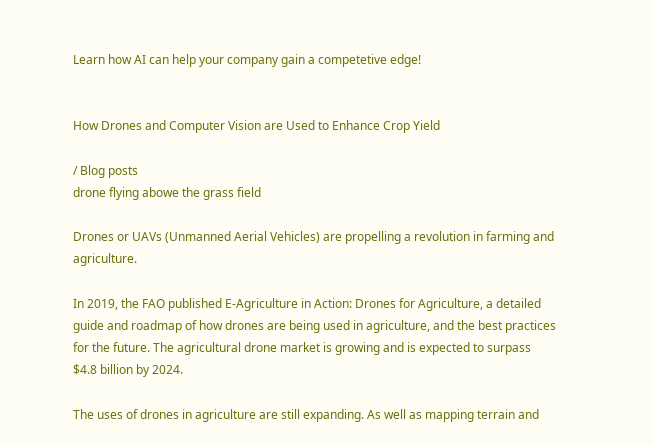Learn how AI can help your company gain a competetive edge!


How Drones and Computer Vision are Used to Enhance Crop Yield

/ Blog posts
drone flying abowe the grass field

Drones or UAVs (Unmanned Aerial Vehicles) are propelling a revolution in farming and agriculture.

In 2019, the FAO published E-Agriculture in Action: Drones for Agriculture, a detailed guide and roadmap of how drones are being used in agriculture, and the best practices for the future. The agricultural drone market is growing and is expected to surpass $4.8 billion by 2024.

The uses of drones in agriculture are still expanding. As well as mapping terrain and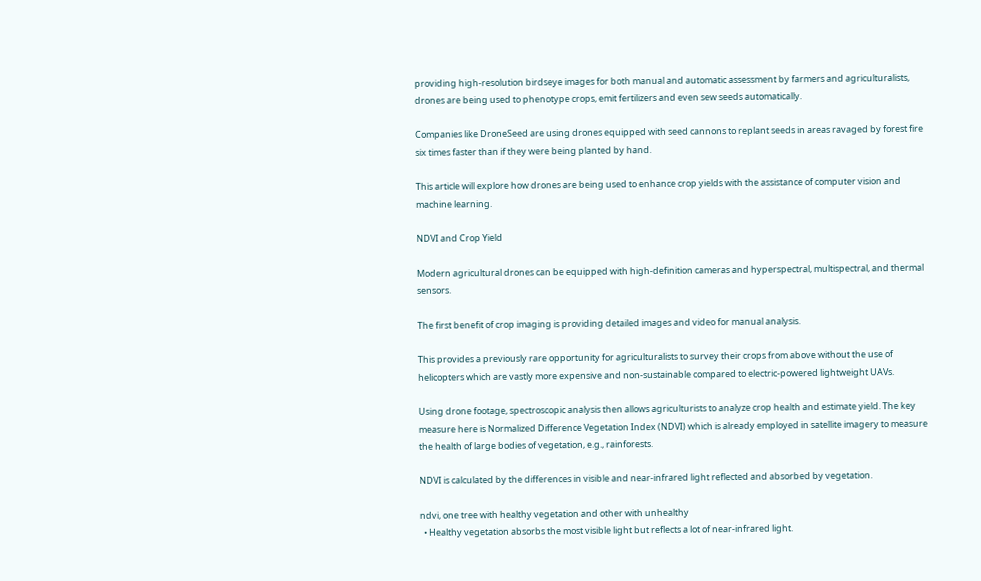providing high-resolution birdseye images for both manual and automatic assessment by farmers and agriculturalists, drones are being used to phenotype crops, emit fertilizers and even sew seeds automatically.

Companies like DroneSeed are using drones equipped with seed cannons to replant seeds in areas ravaged by forest fire six times faster than if they were being planted by hand.

This article will explore how drones are being used to enhance crop yields with the assistance of computer vision and machine learning.

NDVI and Crop Yield

Modern agricultural drones can be equipped with high-definition cameras and hyperspectral, multispectral, and thermal sensors.

The first benefit of crop imaging is providing detailed images and video for manual analysis.

This provides a previously rare opportunity for agriculturalists to survey their crops from above without the use of helicopters which are vastly more expensive and non-sustainable compared to electric-powered lightweight UAVs.

Using drone footage, spectroscopic analysis then allows agriculturists to analyze crop health and estimate yield. The key measure here is Normalized Difference Vegetation Index (NDVI) which is already employed in satellite imagery to measure the health of large bodies of vegetation, e.g., rainforests.

NDVI is calculated by the differences in visible and near-infrared light reflected and absorbed by vegetation.

ndvi, one tree with healthy vegetation and other with unhealthy
  • Healthy vegetation absorbs the most visible light but reflects a lot of near-infrared light.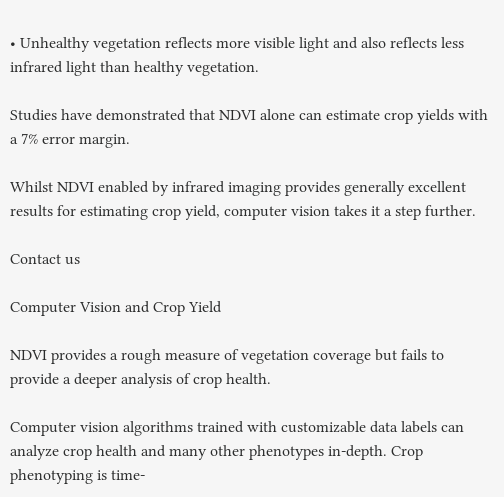• Unhealthy vegetation reflects more visible light and also reflects less infrared light than healthy vegetation.

Studies have demonstrated that NDVI alone can estimate crop yields with a 7% error margin.

Whilst NDVI enabled by infrared imaging provides generally excellent results for estimating crop yield, computer vision takes it a step further.

Contact us

Computer Vision and Crop Yield

NDVI provides a rough measure of vegetation coverage but fails to provide a deeper analysis of crop health.

Computer vision algorithms trained with customizable data labels can analyze crop health and many other phenotypes in-depth. Crop phenotyping is time-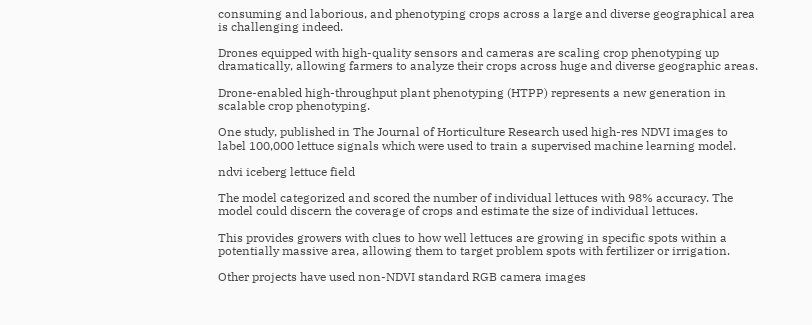consuming and laborious, and phenotyping crops across a large and diverse geographical area is challenging indeed.

Drones equipped with high-quality sensors and cameras are scaling crop phenotyping up dramatically, allowing farmers to analyze their crops across huge and diverse geographic areas.

Drone-enabled high-throughput plant phenotyping (HTPP) represents a new generation in scalable crop phenotyping.

One study, published in The Journal of Horticulture Research used high-res NDVI images to label 100,000 lettuce signals which were used to train a supervised machine learning model.

ndvi iceberg lettuce field

The model categorized and scored the number of individual lettuces with 98% accuracy. The model could discern the coverage of crops and estimate the size of individual lettuces.

This provides growers with clues to how well lettuces are growing in specific spots within a potentially massive area, allowing them to target problem spots with fertilizer or irrigation.

Other projects have used non-NDVI standard RGB camera images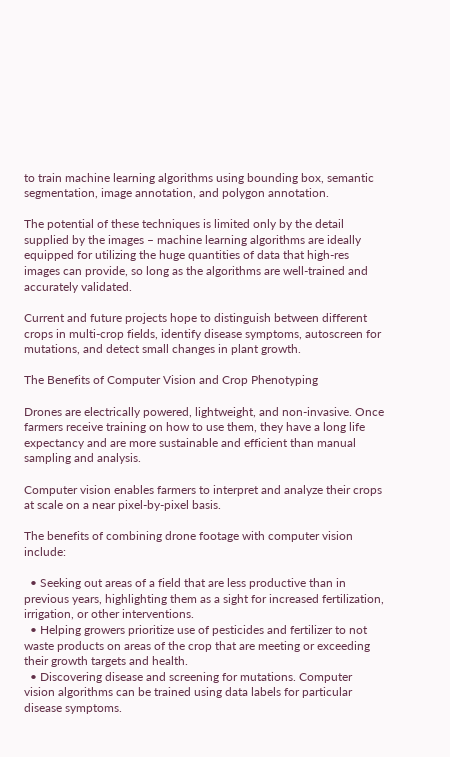to train machine learning algorithms using bounding box, semantic segmentation, image annotation, and polygon annotation.

The potential of these techniques is limited only by the detail supplied by the images – machine learning algorithms are ideally equipped for utilizing the huge quantities of data that high-res images can provide, so long as the algorithms are well-trained and accurately validated.

Current and future projects hope to distinguish between different crops in multi-crop fields, identify disease symptoms, autoscreen for mutations, and detect small changes in plant growth.

The Benefits of Computer Vision and Crop Phenotyping

Drones are electrically powered, lightweight, and non-invasive. Once farmers receive training on how to use them, they have a long life expectancy and are more sustainable and efficient than manual sampling and analysis.

Computer vision enables farmers to interpret and analyze their crops at scale on a near pixel-by-pixel basis.

The benefits of combining drone footage with computer vision include:

  • Seeking out areas of a field that are less productive than in previous years, highlighting them as a sight for increased fertilization, irrigation, or other interventions.
  • Helping growers prioritize use of pesticides and fertilizer to not waste products on areas of the crop that are meeting or exceeding their growth targets and health.
  • Discovering disease and screening for mutations. Computer vision algorithms can be trained using data labels for particular disease symptoms.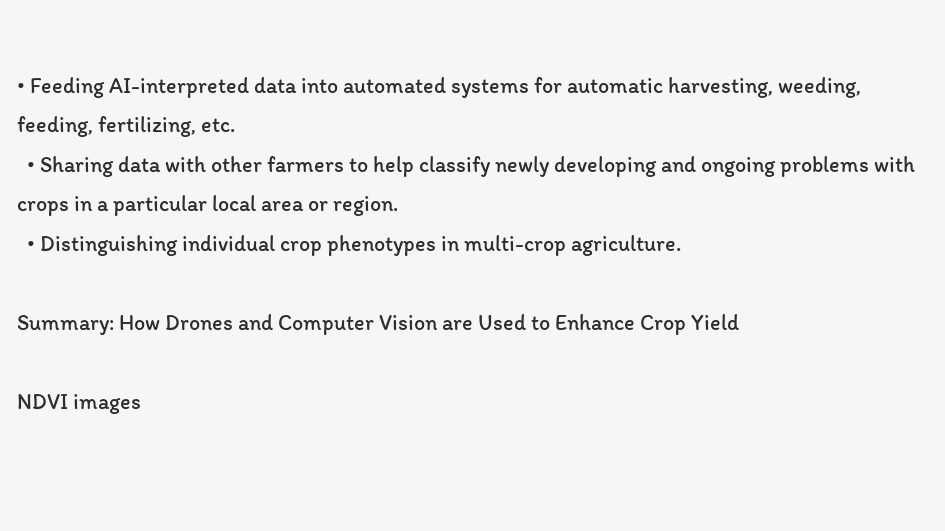• Feeding AI-interpreted data into automated systems for automatic harvesting, weeding, feeding, fertilizing, etc.
  • Sharing data with other farmers to help classify newly developing and ongoing problems with crops in a particular local area or region.
  • Distinguishing individual crop phenotypes in multi-crop agriculture.

Summary: How Drones and Computer Vision are Used to Enhance Crop Yield

NDVI images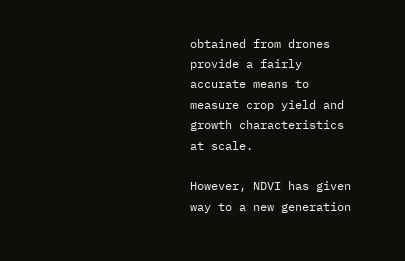obtained from drones provide a fairly accurate means to measure crop yield and growth characteristics at scale.

However, NDVI has given way to a new generation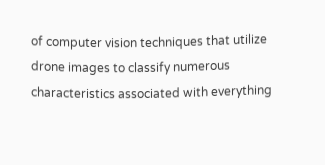of computer vision techniques that utilize drone images to classify numerous characteristics associated with everything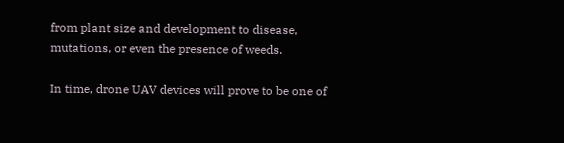from plant size and development to disease, mutations, or even the presence of weeds.

In time, drone UAV devices will prove to be one of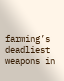farming’s deadliest weapons in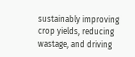sustainably improving crop yields, reducing wastage, and driving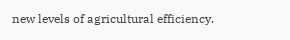new levels of agricultural efficiency.